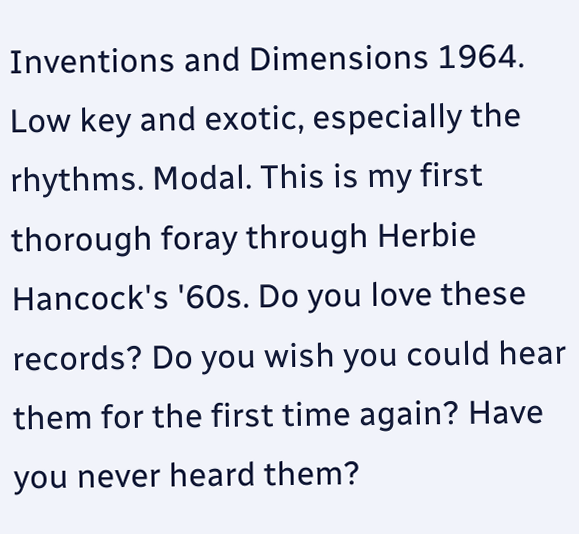Inventions and Dimensions 1964. Low key and exotic, especially the rhythms. Modal. This is my first thorough foray through Herbie Hancock's '60s. Do you love these records? Do you wish you could hear them for the first time again? Have you never heard them?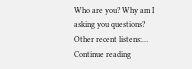Who are you? Why am I asking you questions? Other recent listens:… Continue reading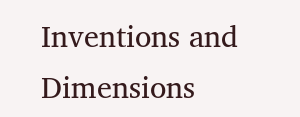Inventions and Dimensions